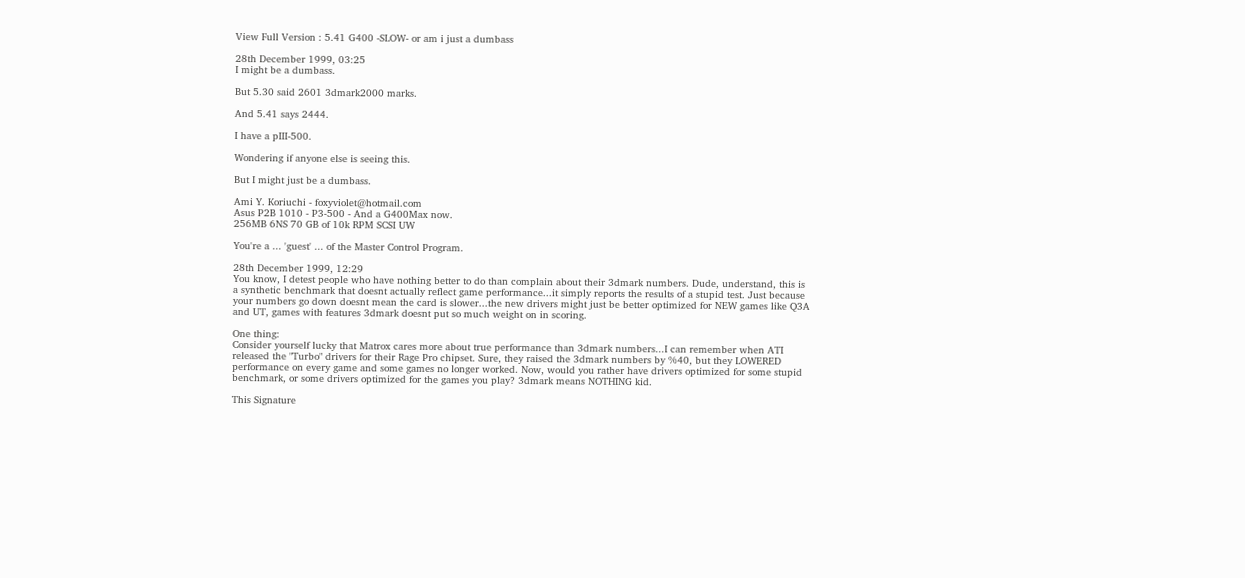View Full Version : 5.41 G400 -SLOW- or am i just a dumbass

28th December 1999, 03:25
I might be a dumbass.

But 5.30 said 2601 3dmark2000 marks.

And 5.41 says 2444.

I have a pIII-500.

Wondering if anyone else is seeing this.

But I might just be a dumbass.

Ami Y. Koriuchi - foxyviolet@hotmail.com
Asus P2B 1010 - P3-500 - And a G400Max now.
256MB 6NS 70 GB of 10k RPM SCSI UW

You're a ... 'guest' ... of the Master Control Program.

28th December 1999, 12:29
You know, I detest people who have nothing better to do than complain about their 3dmark numbers. Dude, understand, this is a synthetic benchmark that doesnt actually reflect game performance...it simply reports the results of a stupid test. Just because your numbers go down doesnt mean the card is slower...the new drivers might just be better optimized for NEW games like Q3A and UT, games with features 3dmark doesnt put so much weight on in scoring.

One thing:
Consider yourself lucky that Matrox cares more about true performance than 3dmark numbers...I can remember when ATI released the "Turbo" drivers for their Rage Pro chipset. Sure, they raised the 3dmark numbers by %40, but they LOWERED performance on every game and some games no longer worked. Now, would you rather have drivers optimized for some stupid benchmark, or some drivers optimized for the games you play? 3dmark means NOTHING kid.

This Signature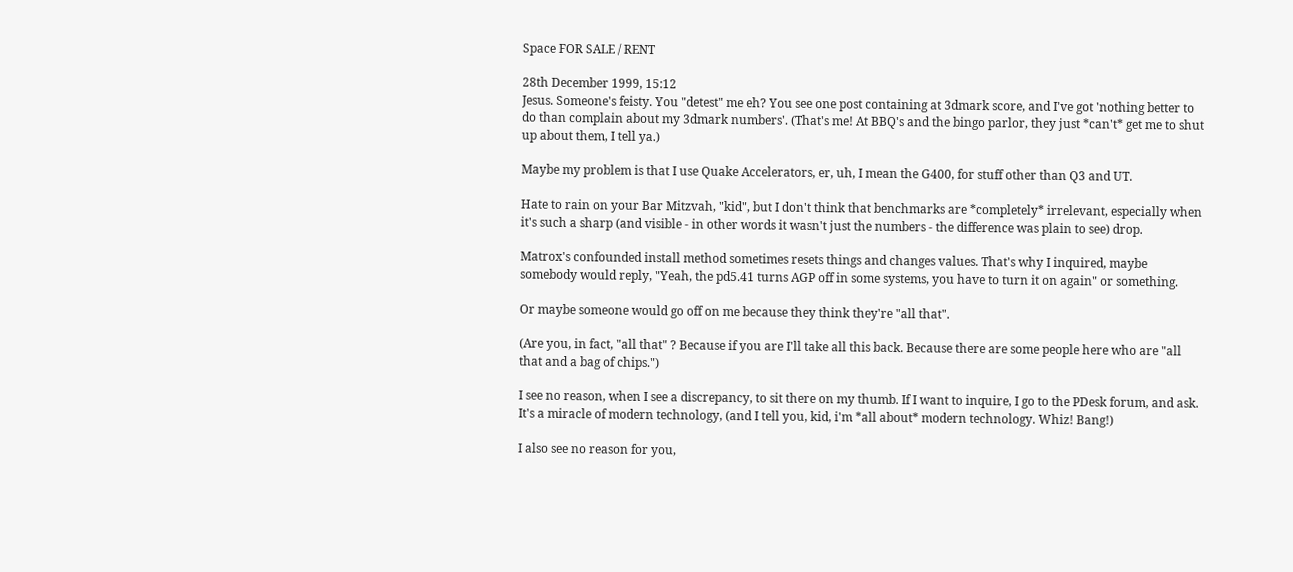Space FOR SALE / RENT

28th December 1999, 15:12
Jesus. Someone's feisty. You "detest" me eh? You see one post containing at 3dmark score, and I've got 'nothing better to do than complain about my 3dmark numbers'. (That's me! At BBQ's and the bingo parlor, they just *can't* get me to shut up about them, I tell ya.)

Maybe my problem is that I use Quake Accelerators, er, uh, I mean the G400, for stuff other than Q3 and UT.

Hate to rain on your Bar Mitzvah, "kid", but I don't think that benchmarks are *completely* irrelevant, especially when it's such a sharp (and visible - in other words it wasn't just the numbers - the difference was plain to see) drop.

Matrox's confounded install method sometimes resets things and changes values. That's why I inquired, maybe somebody would reply, "Yeah, the pd5.41 turns AGP off in some systems, you have to turn it on again" or something.

Or maybe someone would go off on me because they think they're "all that".

(Are you, in fact, "all that" ? Because if you are I'll take all this back. Because there are some people here who are "all that and a bag of chips.")

I see no reason, when I see a discrepancy, to sit there on my thumb. If I want to inquire, I go to the PDesk forum, and ask. It's a miracle of modern technology, (and I tell you, kid, i'm *all about* modern technology. Whiz! Bang!)

I also see no reason for you,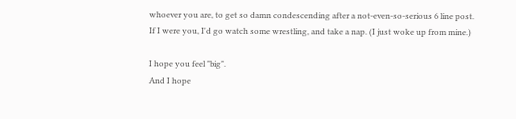whoever you are, to get so damn condescending after a not-even-so-serious 6 line post. If I were you, I'd go watch some wrestling, and take a nap. (I just woke up from mine.)

I hope you feel "big".
And I hope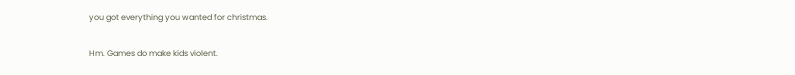you got everything you wanted for christmas.

Hm. Games do make kids violent.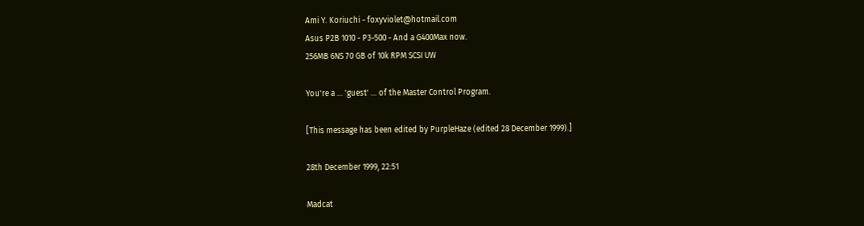Ami Y. Koriuchi - foxyviolet@hotmail.com
Asus P2B 1010 - P3-500 - And a G400Max now.
256MB 6NS 70 GB of 10k RPM SCSI UW

You're a ... 'guest' ... of the Master Control Program.

[This message has been edited by PurpleHaze (edited 28 December 1999).]

28th December 1999, 22:51

Madcat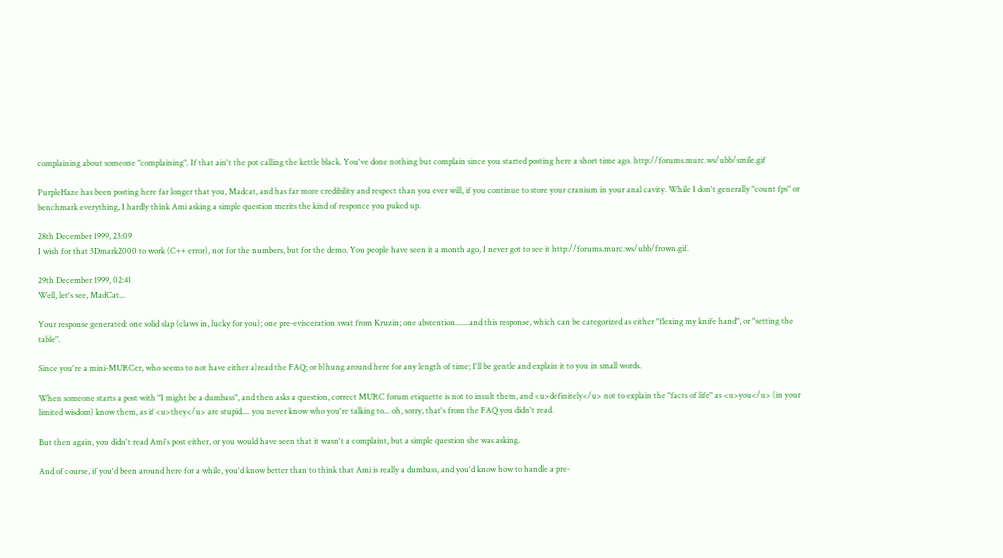complaining about someone "complaining". If that ain't the pot calling the kettle black. You've done nothing but complain since you started posting here a short time ago. http://forums.murc.ws/ubb/smile.gif

PurpleHaze has been posting here far longer that you, Madcat, and has far more credibility and respect than you ever will, if you continue to store your cranium in your anal cavity. While I don't generally "count fps" or benchmark everything, I hardly think Ami asking a simple question merits the kind of responce you puked up.

28th December 1999, 23:09
I wish for that 3Dmark2000 to work (C++ error), not for the numbers, but for the demo. You people have seen it a month ago, I never got to see it http://forums.murc.ws/ubb/frown.gif.

29th December 1999, 02:41
Well, let's see, MadCat...

Your response generated: one solid slap (claws in, lucky for you); one pre-evisceration swat from Kruzin; one abstention.......and this response, which can be categorized as either "flexing my knife hand", or "setting the table".

Since you're a mini-MURCer, who seems to not have either a)read the FAQ; or b)hung around here for any length of time; I'll be gentle and explain it to you in small words.

When someone starts a post with "I might be a dumbass", and then asks a question, correct MURC forum etiquette is not to insult them, and <u>definitely</u> not to explain the "facts of life" as <u>you</u> (in your limited wisdom) know them, as if <u>they</u> are stupid.... you never know who you're talking to... oh, sorry, that's from the FAQ you didn't read.

But then again, you didn't read Ami's post either, or you would have seen that it wasn't a complaint, but a simple question she was asking.

And of course, if you'd been around here for a while, you'd know better than to think that Ami is really a dumbass, and you'd know how to handle a pre-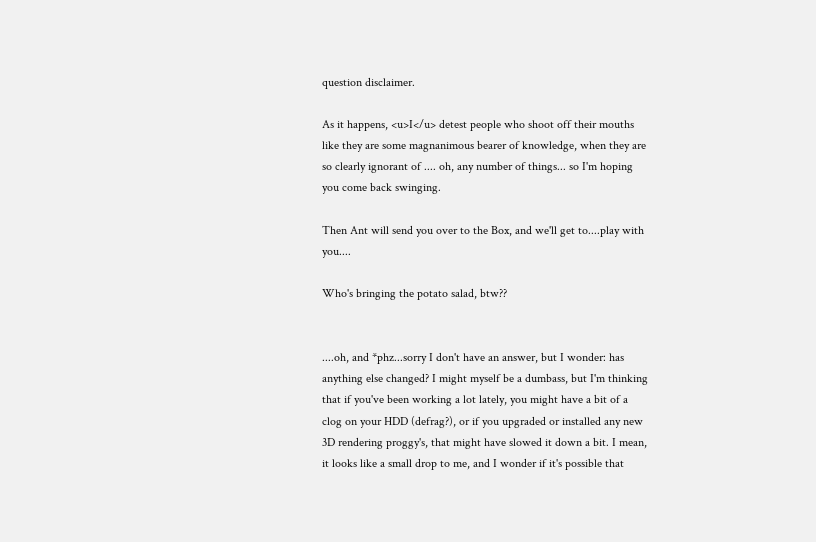question disclaimer.

As it happens, <u>I</u> detest people who shoot off their mouths like they are some magnanimous bearer of knowledge, when they are so clearly ignorant of .... oh, any number of things... so I'm hoping you come back swinging.

Then Ant will send you over to the Box, and we'll get to....play with you....

Who's bringing the potato salad, btw??


....oh, and *phz...sorry I don't have an answer, but I wonder: has anything else changed? I might myself be a dumbass, but I'm thinking that if you've been working a lot lately, you might have a bit of a clog on your HDD (defrag?), or if you upgraded or installed any new 3D rendering proggy's, that might have slowed it down a bit. I mean, it looks like a small drop to me, and I wonder if it's possible that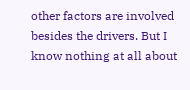other factors are involved besides the drivers. But I know nothing at all about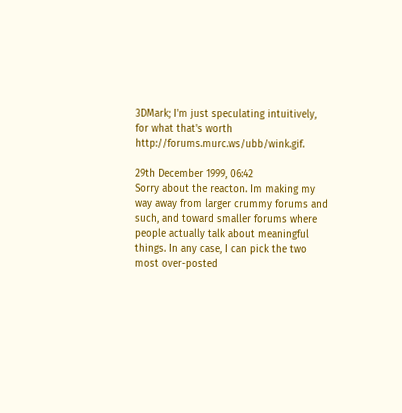3DMark; I'm just speculating intuitively, for what that's worth http://forums.murc.ws/ubb/wink.gif.

29th December 1999, 06:42
Sorry about the reacton. Im making my way away from larger crummy forums and such, and toward smaller forums where people actually talk about meaningful things. In any case, I can pick the two most over-posted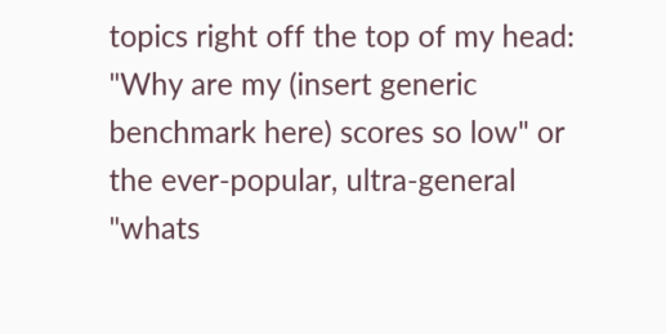topics right off the top of my head:
"Why are my (insert generic benchmark here) scores so low" or the ever-popular, ultra-general "whats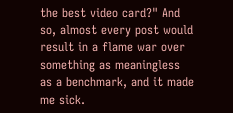the best video card?" And so, almost every post would result in a flame war over something as meaningless as a benchmark, and it made me sick.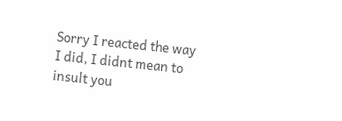Sorry I reacted the way I did, I didnt mean to insult you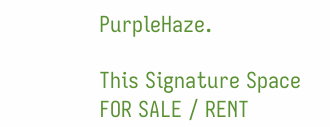PurpleHaze.

This Signature Space FOR SALE / RENT